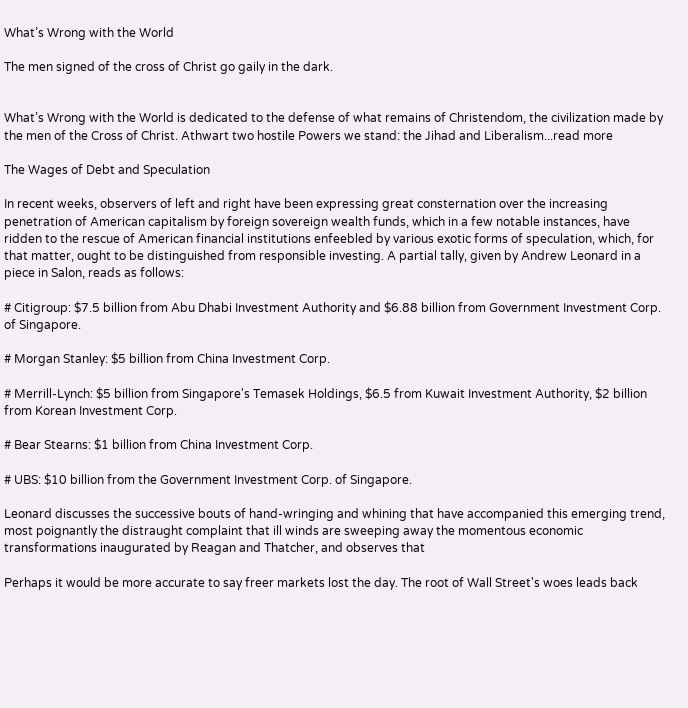What’s Wrong with the World

The men signed of the cross of Christ go gaily in the dark.


What’s Wrong with the World is dedicated to the defense of what remains of Christendom, the civilization made by the men of the Cross of Christ. Athwart two hostile Powers we stand: the Jihad and Liberalism...read more

The Wages of Debt and Speculation

In recent weeks, observers of left and right have been expressing great consternation over the increasing penetration of American capitalism by foreign sovereign wealth funds, which in a few notable instances, have ridden to the rescue of American financial institutions enfeebled by various exotic forms of speculation, which, for that matter, ought to be distinguished from responsible investing. A partial tally, given by Andrew Leonard in a piece in Salon, reads as follows:

# Citigroup: $7.5 billion from Abu Dhabi Investment Authority and $6.88 billion from Government Investment Corp. of Singapore.

# Morgan Stanley: $5 billion from China Investment Corp.

# Merrill-Lynch: $5 billion from Singapore's Temasek Holdings, $6.5 from Kuwait Investment Authority, $2 billion from Korean Investment Corp.

# Bear Stearns: $1 billion from China Investment Corp.

# UBS: $10 billion from the Government Investment Corp. of Singapore.

Leonard discusses the successive bouts of hand-wringing and whining that have accompanied this emerging trend, most poignantly the distraught complaint that ill winds are sweeping away the momentous economic transformations inaugurated by Reagan and Thatcher, and observes that

Perhaps it would be more accurate to say freer markets lost the day. The root of Wall Street's woes leads back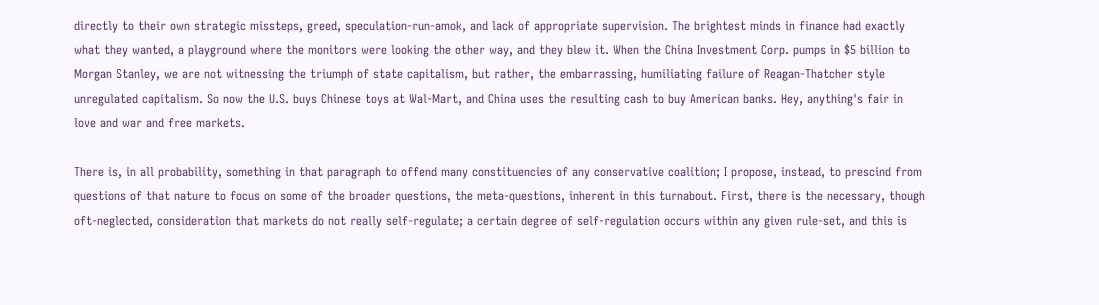directly to their own strategic missteps, greed, speculation-run-amok, and lack of appropriate supervision. The brightest minds in finance had exactly what they wanted, a playground where the monitors were looking the other way, and they blew it. When the China Investment Corp. pumps in $5 billion to Morgan Stanley, we are not witnessing the triumph of state capitalism, but rather, the embarrassing, humiliating failure of Reagan-Thatcher style unregulated capitalism. So now the U.S. buys Chinese toys at Wal-Mart, and China uses the resulting cash to buy American banks. Hey, anything's fair in love and war and free markets.

There is, in all probability, something in that paragraph to offend many constituencies of any conservative coalition; I propose, instead, to prescind from questions of that nature to focus on some of the broader questions, the meta-questions, inherent in this turnabout. First, there is the necessary, though oft-neglected, consideration that markets do not really self-regulate; a certain degree of self-regulation occurs within any given rule-set, and this is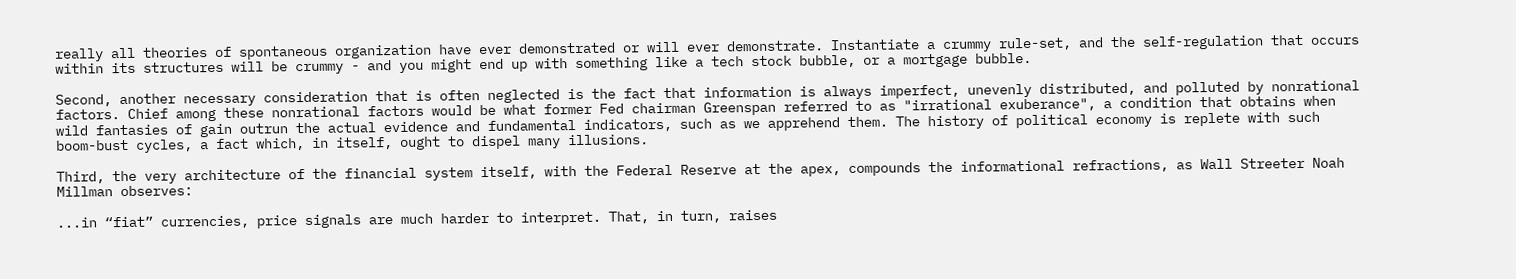really all theories of spontaneous organization have ever demonstrated or will ever demonstrate. Instantiate a crummy rule-set, and the self-regulation that occurs within its structures will be crummy - and you might end up with something like a tech stock bubble, or a mortgage bubble.

Second, another necessary consideration that is often neglected is the fact that information is always imperfect, unevenly distributed, and polluted by nonrational factors. Chief among these nonrational factors would be what former Fed chairman Greenspan referred to as "irrational exuberance", a condition that obtains when wild fantasies of gain outrun the actual evidence and fundamental indicators, such as we apprehend them. The history of political economy is replete with such boom-bust cycles, a fact which, in itself, ought to dispel many illusions.

Third, the very architecture of the financial system itself, with the Federal Reserve at the apex, compounds the informational refractions, as Wall Streeter Noah Millman observes:

...in “fiat” currencies, price signals are much harder to interpret. That, in turn, raises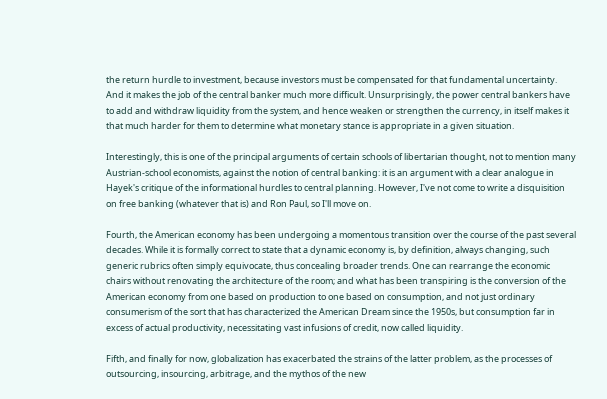the return hurdle to investment, because investors must be compensated for that fundamental uncertainty. And it makes the job of the central banker much more difficult. Unsurprisingly, the power central bankers have to add and withdraw liquidity from the system, and hence weaken or strengthen the currency, in itself makes it that much harder for them to determine what monetary stance is appropriate in a given situation.

Interestingly, this is one of the principal arguments of certain schools of libertarian thought, not to mention many Austrian-school economists, against the notion of central banking: it is an argument with a clear analogue in Hayek's critique of the informational hurdles to central planning. However, I've not come to write a disquisition on free banking (whatever that is) and Ron Paul, so I'll move on.

Fourth, the American economy has been undergoing a momentous transition over the course of the past several decades. While it is formally correct to state that a dynamic economy is, by definition, always changing, such generic rubrics often simply equivocate, thus concealing broader trends. One can rearrange the economic chairs without renovating the architecture of the room; and what has been transpiring is the conversion of the American economy from one based on production to one based on consumption, and not just ordinary consumerism of the sort that has characterized the American Dream since the 1950s, but consumption far in excess of actual productivity, necessitating vast infusions of credit, now called liquidity.

Fifth, and finally for now, globalization has exacerbated the strains of the latter problem, as the processes of outsourcing, insourcing, arbitrage, and the mythos of the new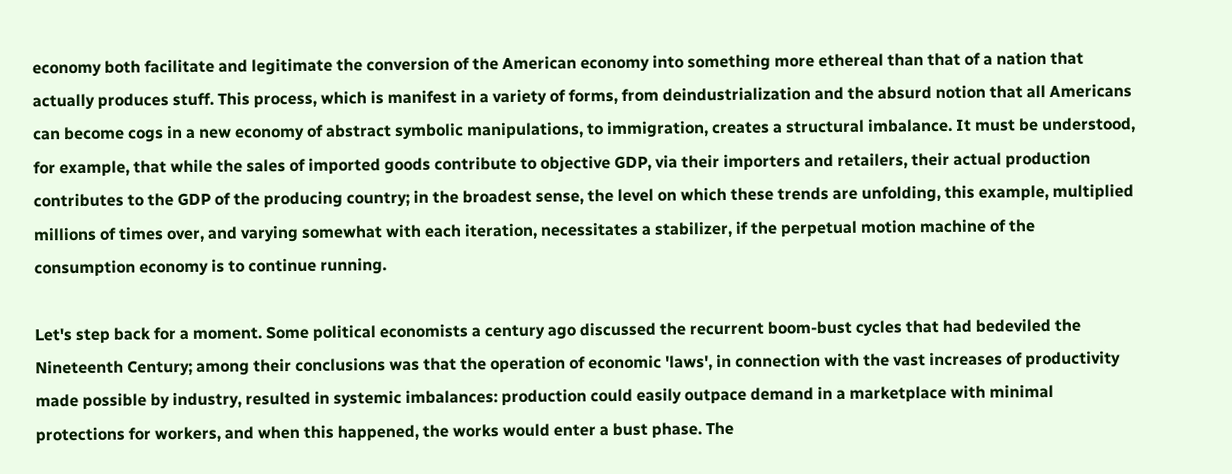economy both facilitate and legitimate the conversion of the American economy into something more ethereal than that of a nation that actually produces stuff. This process, which is manifest in a variety of forms, from deindustrialization and the absurd notion that all Americans can become cogs in a new economy of abstract symbolic manipulations, to immigration, creates a structural imbalance. It must be understood, for example, that while the sales of imported goods contribute to objective GDP, via their importers and retailers, their actual production contributes to the GDP of the producing country; in the broadest sense, the level on which these trends are unfolding, this example, multiplied millions of times over, and varying somewhat with each iteration, necessitates a stabilizer, if the perpetual motion machine of the consumption economy is to continue running.

Let's step back for a moment. Some political economists a century ago discussed the recurrent boom-bust cycles that had bedeviled the Nineteenth Century; among their conclusions was that the operation of economic 'laws', in connection with the vast increases of productivity made possible by industry, resulted in systemic imbalances: production could easily outpace demand in a marketplace with minimal protections for workers, and when this happened, the works would enter a bust phase. The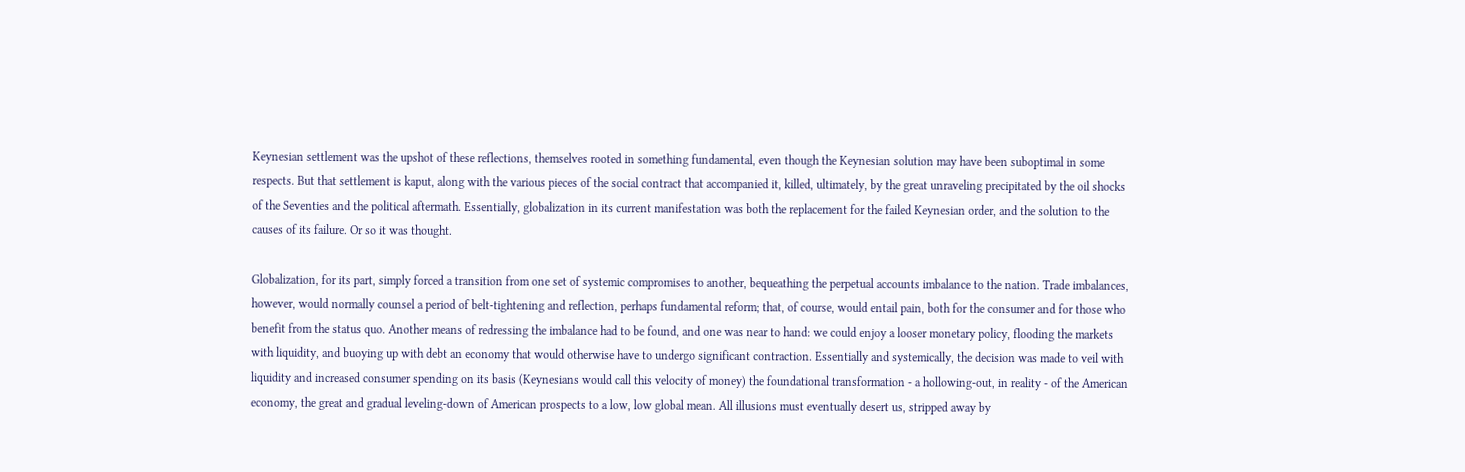Keynesian settlement was the upshot of these reflections, themselves rooted in something fundamental, even though the Keynesian solution may have been suboptimal in some respects. But that settlement is kaput, along with the various pieces of the social contract that accompanied it, killed, ultimately, by the great unraveling precipitated by the oil shocks of the Seventies and the political aftermath. Essentially, globalization in its current manifestation was both the replacement for the failed Keynesian order, and the solution to the causes of its failure. Or so it was thought.

Globalization, for its part, simply forced a transition from one set of systemic compromises to another, bequeathing the perpetual accounts imbalance to the nation. Trade imbalances, however, would normally counsel a period of belt-tightening and reflection, perhaps fundamental reform; that, of course, would entail pain, both for the consumer and for those who benefit from the status quo. Another means of redressing the imbalance had to be found, and one was near to hand: we could enjoy a looser monetary policy, flooding the markets with liquidity, and buoying up with debt an economy that would otherwise have to undergo significant contraction. Essentially and systemically, the decision was made to veil with liquidity and increased consumer spending on its basis (Keynesians would call this velocity of money) the foundational transformation - a hollowing-out, in reality - of the American economy, the great and gradual leveling-down of American prospects to a low, low global mean. All illusions must eventually desert us, stripped away by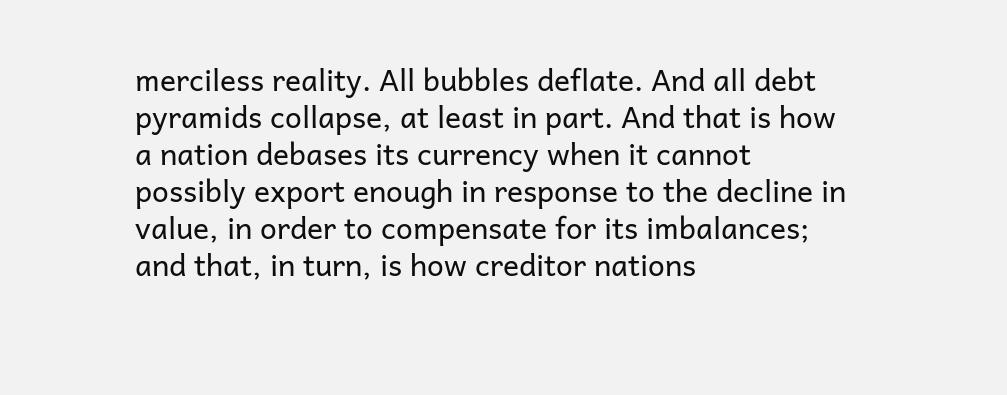merciless reality. All bubbles deflate. And all debt pyramids collapse, at least in part. And that is how a nation debases its currency when it cannot possibly export enough in response to the decline in value, in order to compensate for its imbalances; and that, in turn, is how creditor nations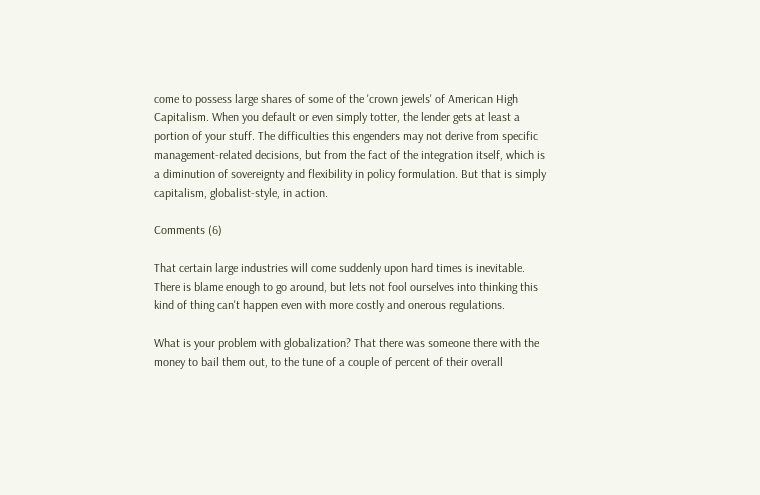come to possess large shares of some of the 'crown jewels' of American High Capitalism. When you default or even simply totter, the lender gets at least a portion of your stuff. The difficulties this engenders may not derive from specific management-related decisions, but from the fact of the integration itself, which is a diminution of sovereignty and flexibility in policy formulation. But that is simply capitalism, globalist-style, in action.

Comments (6)

That certain large industries will come suddenly upon hard times is inevitable. There is blame enough to go around, but lets not fool ourselves into thinking this kind of thing can't happen even with more costly and onerous regulations.

What is your problem with globalization? That there was someone there with the money to bail them out, to the tune of a couple of percent of their overall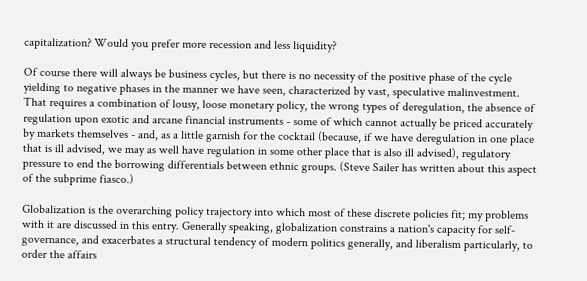capitalization? Would you prefer more recession and less liquidity?

Of course there will always be business cycles, but there is no necessity of the positive phase of the cycle yielding to negative phases in the manner we have seen, characterized by vast, speculative malinvestment. That requires a combination of lousy, loose monetary policy, the wrong types of deregulation, the absence of regulation upon exotic and arcane financial instruments - some of which cannot actually be priced accurately by markets themselves - and, as a little garnish for the cocktail (because, if we have deregulation in one place that is ill advised, we may as well have regulation in some other place that is also ill advised), regulatory pressure to end the borrowing differentials between ethnic groups. (Steve Sailer has written about this aspect of the subprime fiasco.)

Globalization is the overarching policy trajectory into which most of these discrete policies fit; my problems with it are discussed in this entry. Generally speaking, globalization constrains a nation's capacity for self-governance, and exacerbates a structural tendency of modern politics generally, and liberalism particularly, to order the affairs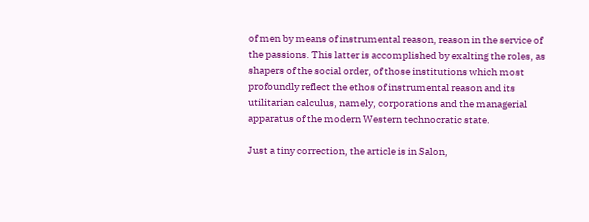of men by means of instrumental reason, reason in the service of the passions. This latter is accomplished by exalting the roles, as shapers of the social order, of those institutions which most profoundly reflect the ethos of instrumental reason and its utilitarian calculus, namely, corporations and the managerial apparatus of the modern Western technocratic state.

Just a tiny correction, the article is in Salon,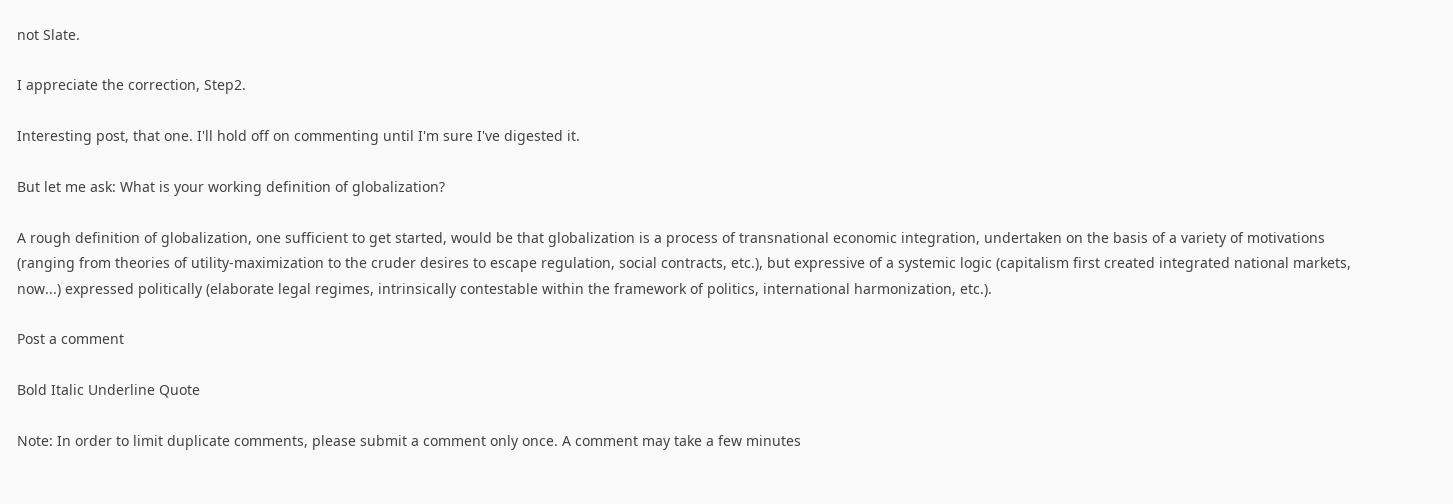not Slate.

I appreciate the correction, Step2.

Interesting post, that one. I'll hold off on commenting until I'm sure I've digested it.

But let me ask: What is your working definition of globalization?

A rough definition of globalization, one sufficient to get started, would be that globalization is a process of transnational economic integration, undertaken on the basis of a variety of motivations (ranging from theories of utility-maximization to the cruder desires to escape regulation, social contracts, etc.), but expressive of a systemic logic (capitalism first created integrated national markets, now...) expressed politically (elaborate legal regimes, intrinsically contestable within the framework of politics, international harmonization, etc.).

Post a comment

Bold Italic Underline Quote

Note: In order to limit duplicate comments, please submit a comment only once. A comment may take a few minutes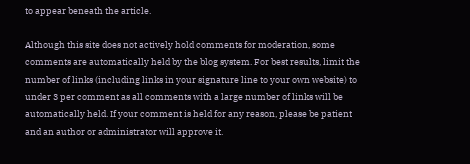to appear beneath the article.

Although this site does not actively hold comments for moderation, some comments are automatically held by the blog system. For best results, limit the number of links (including links in your signature line to your own website) to under 3 per comment as all comments with a large number of links will be automatically held. If your comment is held for any reason, please be patient and an author or administrator will approve it.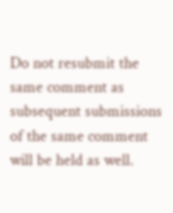Do not resubmit the same comment as subsequent submissions of the same comment will be held as well.